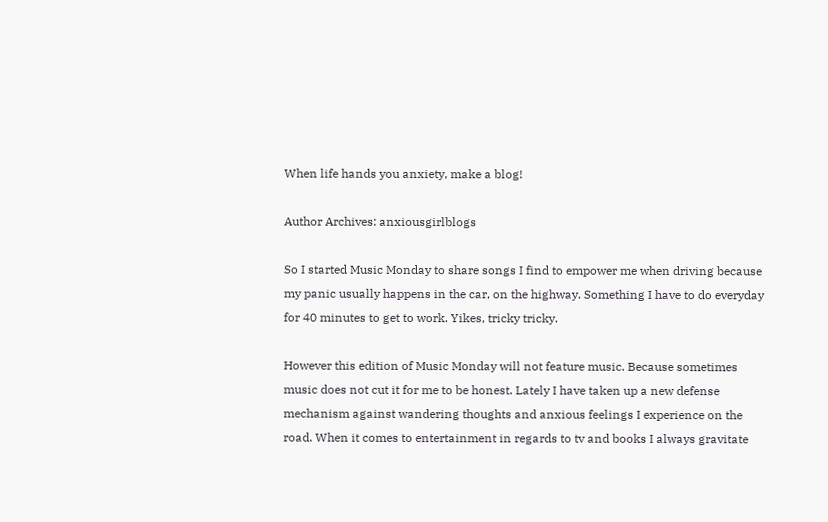When life hands you anxiety, make a blog!

Author Archives: anxiousgirlblogs

So I started Music Monday to share songs I find to empower me when driving because my panic usually happens in the car, on the highway. Something I have to do everyday for 40 minutes to get to work. Yikes, tricky tricky.

However this edition of Music Monday will not feature music. Because sometimes music does not cut it for me to be honest. Lately I have taken up a new defense mechanism against wandering thoughts and anxious feelings I experience on the road. When it comes to entertainment in regards to tv and books I always gravitate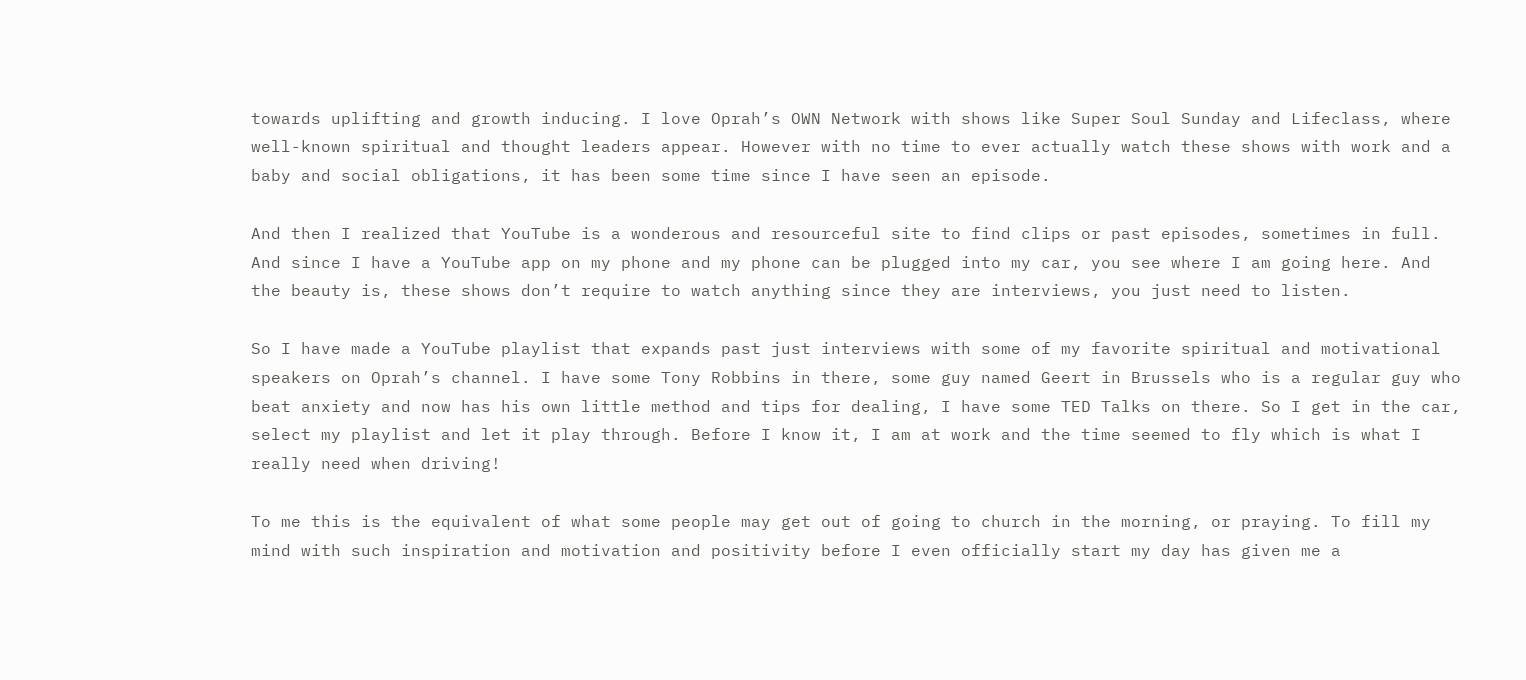towards uplifting and growth inducing. I love Oprah’s OWN Network with shows like Super Soul Sunday and Lifeclass, where well-known spiritual and thought leaders appear. However with no time to ever actually watch these shows with work and a baby and social obligations, it has been some time since I have seen an episode.

And then I realized that YouTube is a wonderous and resourceful site to find clips or past episodes, sometimes in full. And since I have a YouTube app on my phone and my phone can be plugged into my car, you see where I am going here. And the beauty is, these shows don’t require to watch anything since they are interviews, you just need to listen.

So I have made a YouTube playlist that expands past just interviews with some of my favorite spiritual and motivational speakers on Oprah’s channel. I have some Tony Robbins in there, some guy named Geert in Brussels who is a regular guy who beat anxiety and now has his own little method and tips for dealing, I have some TED Talks on there. So I get in the car, select my playlist and let it play through. Before I know it, I am at work and the time seemed to fly which is what I really need when driving!

To me this is the equivalent of what some people may get out of going to church in the morning, or praying. To fill my mind with such inspiration and motivation and positivity before I even officially start my day has given me a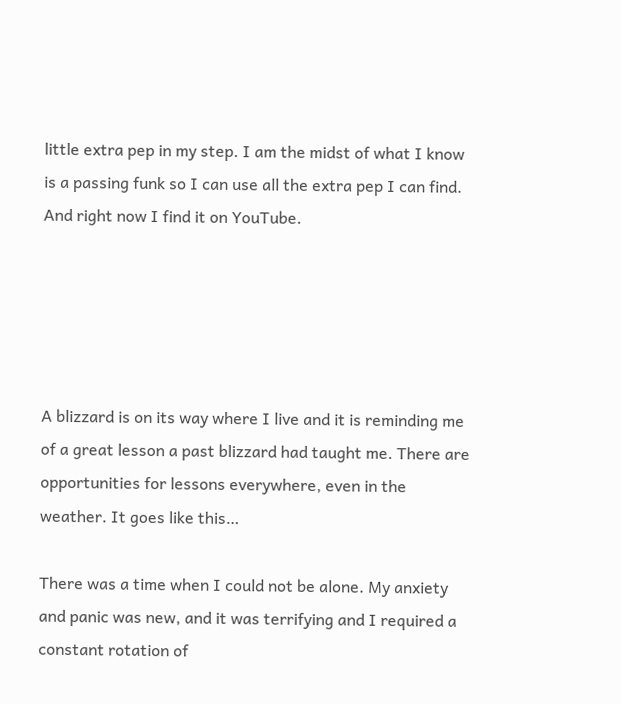little extra pep in my step. I am the midst of what I know is a passing funk so I can use all the extra pep I can find. And right now I find it on YouTube.





A blizzard is on its way where I live and it is reminding me of a great lesson a past blizzard had taught me. There are opportunities for lessons everywhere, even in the weather. It goes like this…

There was a time when I could not be alone. My anxiety and panic was new, and it was terrifying and I required a constant rotation of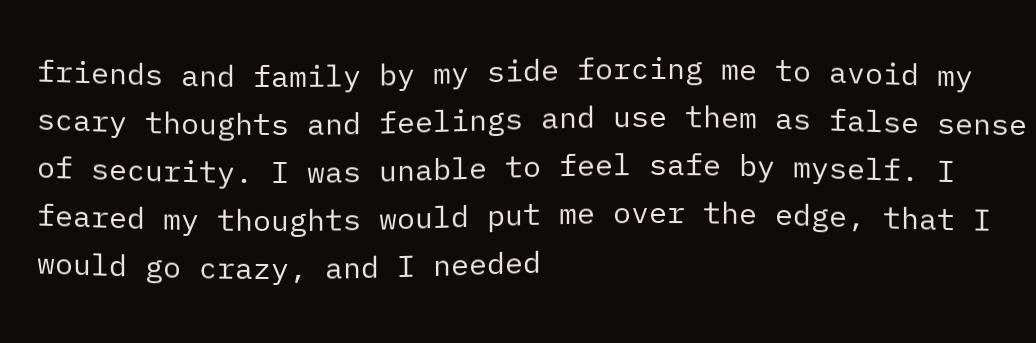friends and family by my side forcing me to avoid my scary thoughts and feelings and use them as false sense of security. I was unable to feel safe by myself. I feared my thoughts would put me over the edge, that I would go crazy, and I needed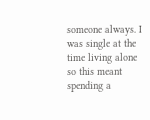someone always. I was single at the time living alone so this meant spending a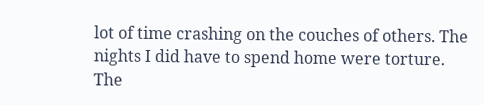lot of time crashing on the couches of others. The nights I did have to spend home were torture. The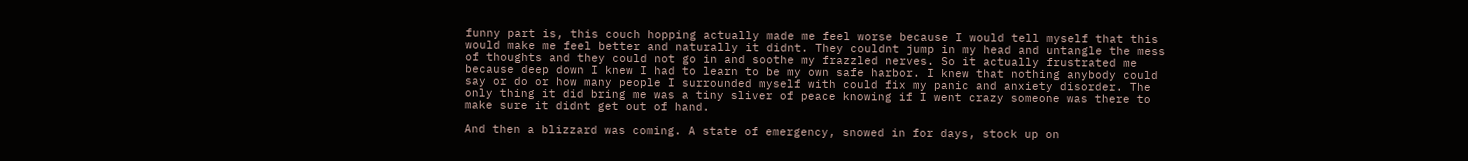funny part is, this couch hopping actually made me feel worse because I would tell myself that this would make me feel better and naturally it didnt. They couldnt jump in my head and untangle the mess of thoughts and they could not go in and soothe my frazzled nerves. So it actually frustrated me because deep down I knew I had to learn to be my own safe harbor. I knew that nothing anybody could say or do or how many people I surrounded myself with could fix my panic and anxiety disorder. The only thing it did bring me was a tiny sliver of peace knowing if I went crazy someone was there to make sure it didnt get out of hand.

And then a blizzard was coming. A state of emergency, snowed in for days, stock up on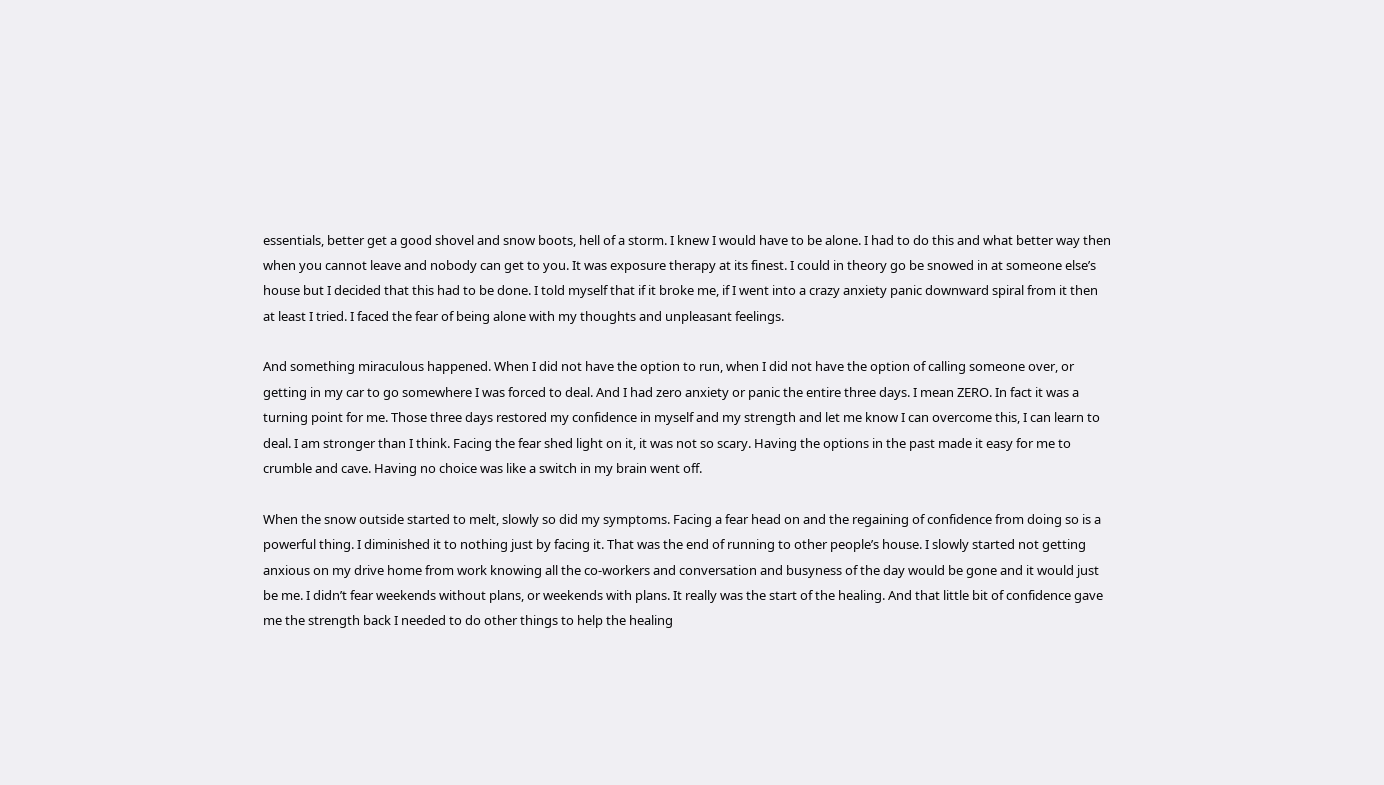essentials, better get a good shovel and snow boots, hell of a storm. I knew I would have to be alone. I had to do this and what better way then when you cannot leave and nobody can get to you. It was exposure therapy at its finest. I could in theory go be snowed in at someone else’s house but I decided that this had to be done. I told myself that if it broke me, if I went into a crazy anxiety panic downward spiral from it then at least I tried. I faced the fear of being alone with my thoughts and unpleasant feelings.

And something miraculous happened. When I did not have the option to run, when I did not have the option of calling someone over, or getting in my car to go somewhere I was forced to deal. And I had zero anxiety or panic the entire three days. I mean ZERO. In fact it was a turning point for me. Those three days restored my confidence in myself and my strength and let me know I can overcome this, I can learn to deal. I am stronger than I think. Facing the fear shed light on it, it was not so scary. Having the options in the past made it easy for me to crumble and cave. Having no choice was like a switch in my brain went off.

When the snow outside started to melt, slowly so did my symptoms. Facing a fear head on and the regaining of confidence from doing so is a powerful thing. I diminished it to nothing just by facing it. That was the end of running to other people’s house. I slowly started not getting anxious on my drive home from work knowing all the co-workers and conversation and busyness of the day would be gone and it would just be me. I didn’t fear weekends without plans, or weekends with plans. It really was the start of the healing. And that little bit of confidence gave me the strength back I needed to do other things to help the healing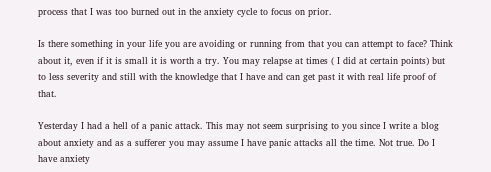process that I was too burned out in the anxiety cycle to focus on prior.

Is there something in your life you are avoiding or running from that you can attempt to face? Think about it, even if it is small it is worth a try. You may relapse at times ( I did at certain points) but to less severity and still with the knowledge that I have and can get past it with real life proof of that.

Yesterday I had a hell of a panic attack. This may not seem surprising to you since I write a blog about anxiety and as a sufferer you may assume I have panic attacks all the time. Not true. Do I have anxiety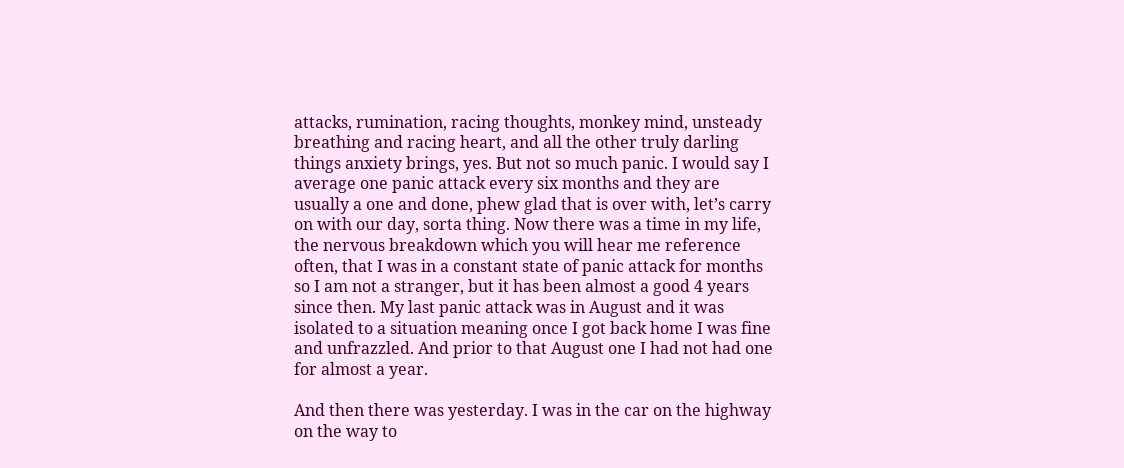attacks, rumination, racing thoughts, monkey mind, unsteady breathing and racing heart, and all the other truly darling things anxiety brings, yes. But not so much panic. I would say I average one panic attack every six months and they are usually a one and done, phew glad that is over with, let’s carry on with our day, sorta thing. Now there was a time in my life, the nervous breakdown which you will hear me reference often, that I was in a constant state of panic attack for months so I am not a stranger, but it has been almost a good 4 years since then. My last panic attack was in August and it was isolated to a situation meaning once I got back home I was fine and unfrazzled. And prior to that August one I had not had one for almost a year.

And then there was yesterday. I was in the car on the highway on the way to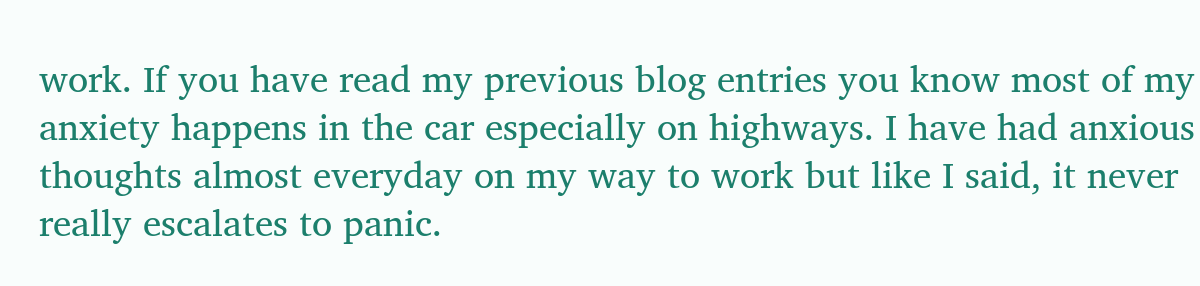work. If you have read my previous blog entries you know most of my anxiety happens in the car especially on highways. I have had anxious thoughts almost everyday on my way to work but like I said, it never really escalates to panic.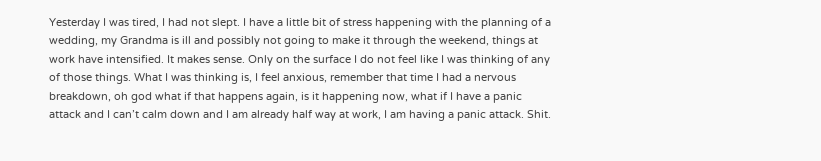Yesterday I was tired, I had not slept. I have a little bit of stress happening with the planning of a wedding, my Grandma is ill and possibly not going to make it through the weekend, things at work have intensified. It makes sense. Only on the surface I do not feel like I was thinking of any of those things. What I was thinking is, I feel anxious, remember that time I had a nervous breakdown, oh god what if that happens again, is it happening now, what if I have a panic attack and I can’t calm down and I am already half way at work, I am having a panic attack. Shit.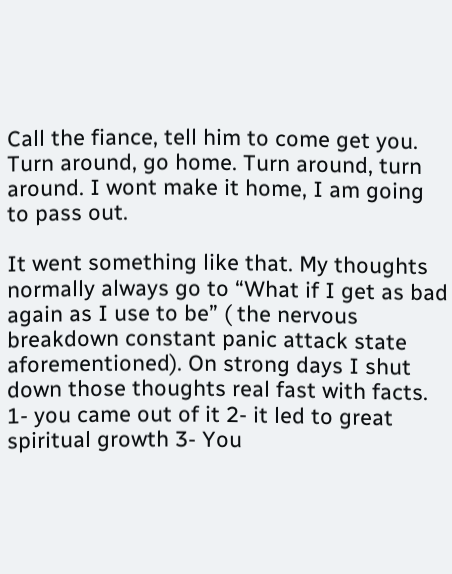Call the fiance, tell him to come get you. Turn around, go home. Turn around, turn around. I wont make it home, I am going to pass out.

It went something like that. My thoughts normally always go to “What if I get as bad again as I use to be” ( the nervous breakdown constant panic attack state aforementioned). On strong days I shut down those thoughts real fast with facts. 1- you came out of it 2- it led to great spiritual growth 3- You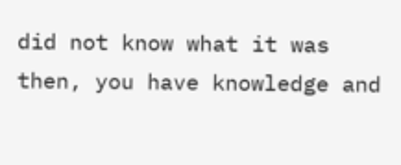did not know what it was then, you have knowledge and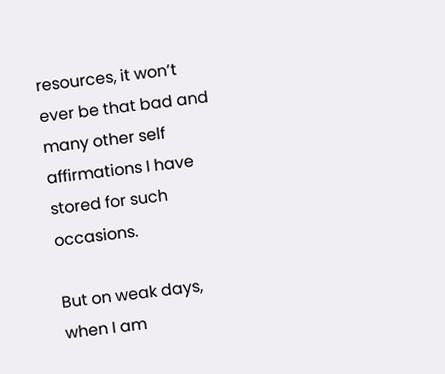resources, it won’t ever be that bad and many other self affirmations I have stored for such occasions.

But on weak days, when I am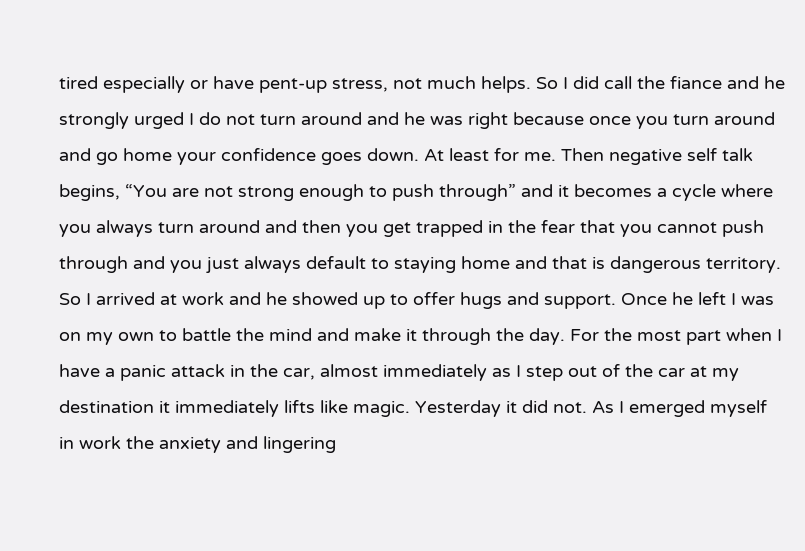tired especially or have pent-up stress, not much helps. So I did call the fiance and he strongly urged I do not turn around and he was right because once you turn around and go home your confidence goes down. At least for me. Then negative self talk begins, “You are not strong enough to push through” and it becomes a cycle where you always turn around and then you get trapped in the fear that you cannot push through and you just always default to staying home and that is dangerous territory. So I arrived at work and he showed up to offer hugs and support. Once he left I was on my own to battle the mind and make it through the day. For the most part when I have a panic attack in the car, almost immediately as I step out of the car at my destination it immediately lifts like magic. Yesterday it did not. As I emerged myself in work the anxiety and lingering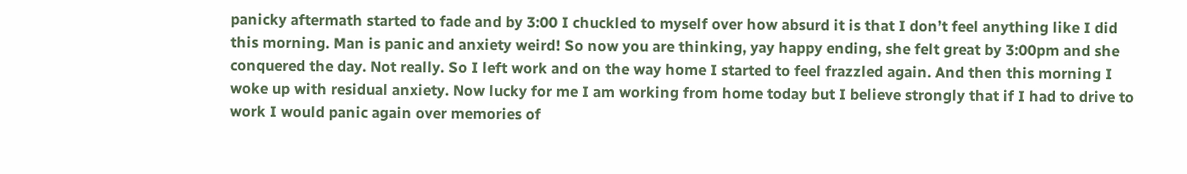panicky aftermath started to fade and by 3:00 I chuckled to myself over how absurd it is that I don’t feel anything like I did this morning. Man is panic and anxiety weird! So now you are thinking, yay happy ending, she felt great by 3:00pm and she conquered the day. Not really. So I left work and on the way home I started to feel frazzled again. And then this morning I woke up with residual anxiety. Now lucky for me I am working from home today but I believe strongly that if I had to drive to work I would panic again over memories of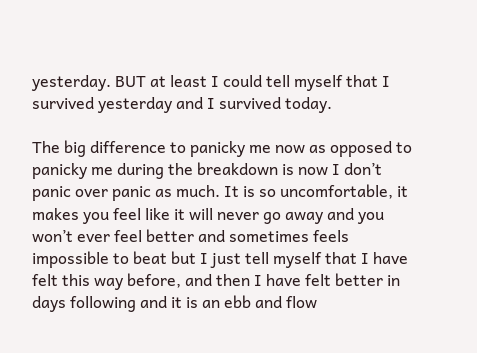yesterday. BUT at least I could tell myself that I survived yesterday and I survived today.

The big difference to panicky me now as opposed to panicky me during the breakdown is now I don’t panic over panic as much. It is so uncomfortable, it makes you feel like it will never go away and you won’t ever feel better and sometimes feels impossible to beat but I just tell myself that I have felt this way before, and then I have felt better in days following and it is an ebb and flow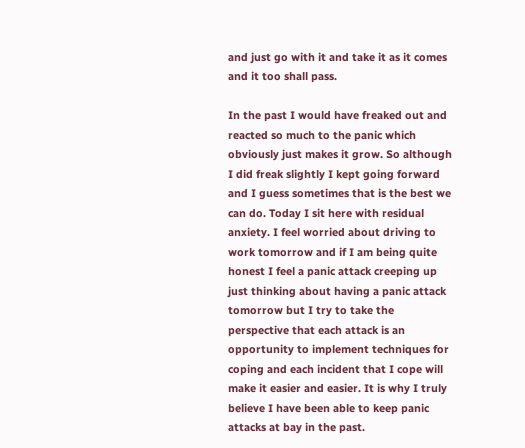and just go with it and take it as it comes and it too shall pass.

In the past I would have freaked out and reacted so much to the panic which obviously just makes it grow. So although I did freak slightly I kept going forward and I guess sometimes that is the best we can do. Today I sit here with residual anxiety. I feel worried about driving to work tomorrow and if I am being quite honest I feel a panic attack creeping up just thinking about having a panic attack tomorrow but I try to take the perspective that each attack is an opportunity to implement techniques for coping and each incident that I cope will make it easier and easier. It is why I truly believe I have been able to keep panic attacks at bay in the past.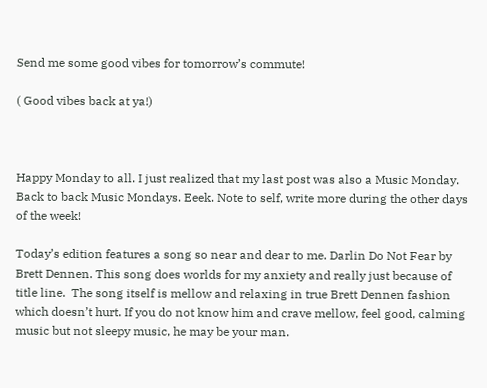Send me some good vibes for tomorrow’s commute!

( Good vibes back at ya!)



Happy Monday to all. I just realized that my last post was also a Music Monday. Back to back Music Mondays. Eeek. Note to self, write more during the other days of the week!

Today’s edition features a song so near and dear to me. Darlin Do Not Fear by Brett Dennen. This song does worlds for my anxiety and really just because of title line.  The song itself is mellow and relaxing in true Brett Dennen fashion which doesn’t hurt. If you do not know him and crave mellow, feel good, calming music but not sleepy music, he may be your man.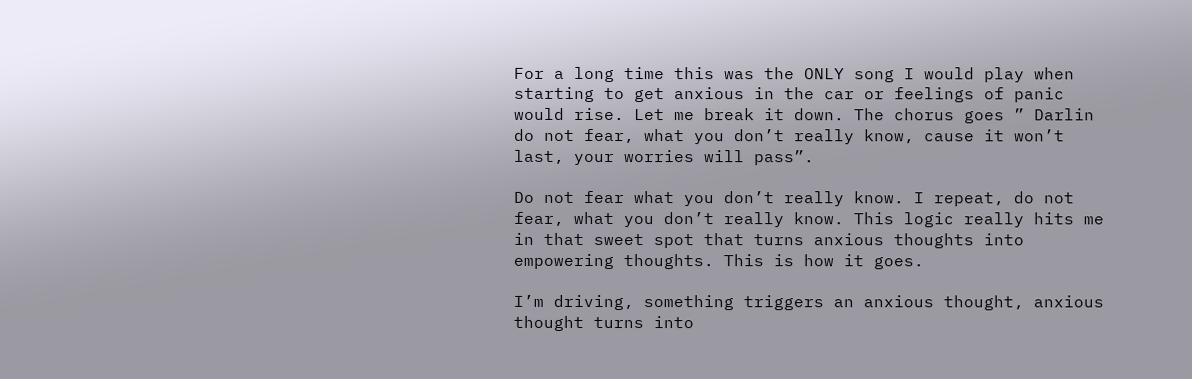For a long time this was the ONLY song I would play when starting to get anxious in the car or feelings of panic would rise. Let me break it down. The chorus goes ” Darlin do not fear, what you don’t really know, cause it won’t last, your worries will pass”.

Do not fear what you don’t really know. I repeat, do not fear, what you don’t really know. This logic really hits me in that sweet spot that turns anxious thoughts into empowering thoughts. This is how it goes.

I’m driving, something triggers an anxious thought, anxious thought turns into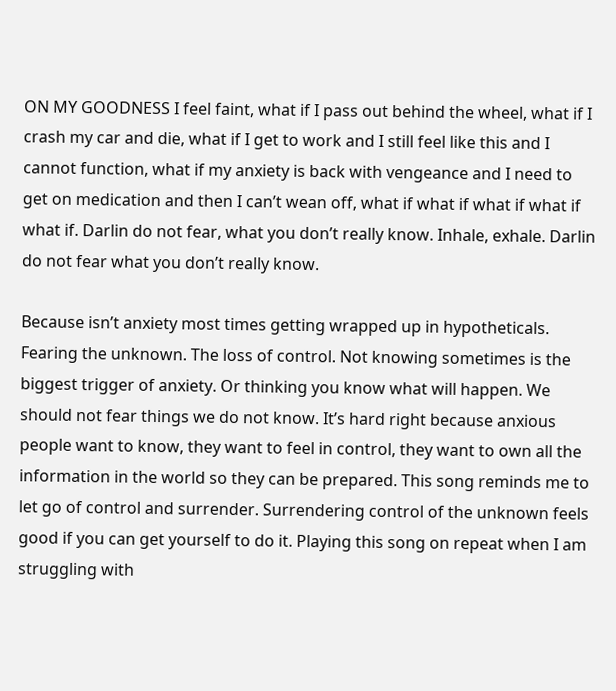ON MY GOODNESS I feel faint, what if I pass out behind the wheel, what if I crash my car and die, what if I get to work and I still feel like this and I cannot function, what if my anxiety is back with vengeance and I need to get on medication and then I can’t wean off, what if what if what if what if what if. Darlin do not fear, what you don’t really know. Inhale, exhale. Darlin do not fear what you don’t really know.

Because isn’t anxiety most times getting wrapped up in hypotheticals. Fearing the unknown. The loss of control. Not knowing sometimes is the biggest trigger of anxiety. Or thinking you know what will happen. We should not fear things we do not know. It’s hard right because anxious people want to know, they want to feel in control, they want to own all the information in the world so they can be prepared. This song reminds me to let go of control and surrender. Surrendering control of the unknown feels good if you can get yourself to do it. Playing this song on repeat when I am struggling with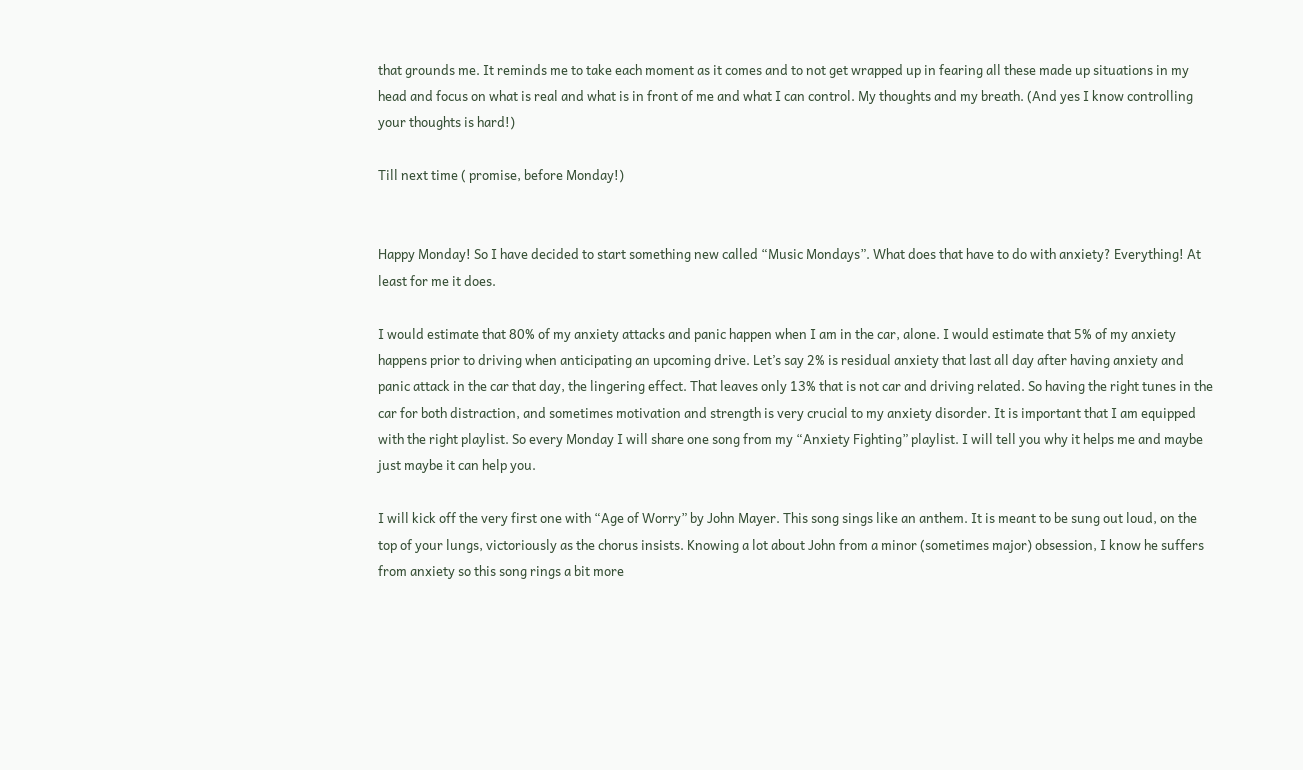that grounds me. It reminds me to take each moment as it comes and to not get wrapped up in fearing all these made up situations in my head and focus on what is real and what is in front of me and what I can control. My thoughts and my breath. (And yes I know controlling your thoughts is hard!)

Till next time ( promise, before Monday!)


Happy Monday! So I have decided to start something new called “Music Mondays”. What does that have to do with anxiety? Everything! At least for me it does.

I would estimate that 80% of my anxiety attacks and panic happen when I am in the car, alone. I would estimate that 5% of my anxiety happens prior to driving when anticipating an upcoming drive. Let’s say 2% is residual anxiety that last all day after having anxiety and panic attack in the car that day, the lingering effect. That leaves only 13% that is not car and driving related. So having the right tunes in the car for both distraction, and sometimes motivation and strength is very crucial to my anxiety disorder. It is important that I am equipped with the right playlist. So every Monday I will share one song from my “Anxiety Fighting” playlist. I will tell you why it helps me and maybe just maybe it can help you.

I will kick off the very first one with “Age of Worry” by John Mayer. This song sings like an anthem. It is meant to be sung out loud, on the top of your lungs, victoriously as the chorus insists. Knowing a lot about John from a minor (sometimes major) obsession, I know he suffers from anxiety so this song rings a bit more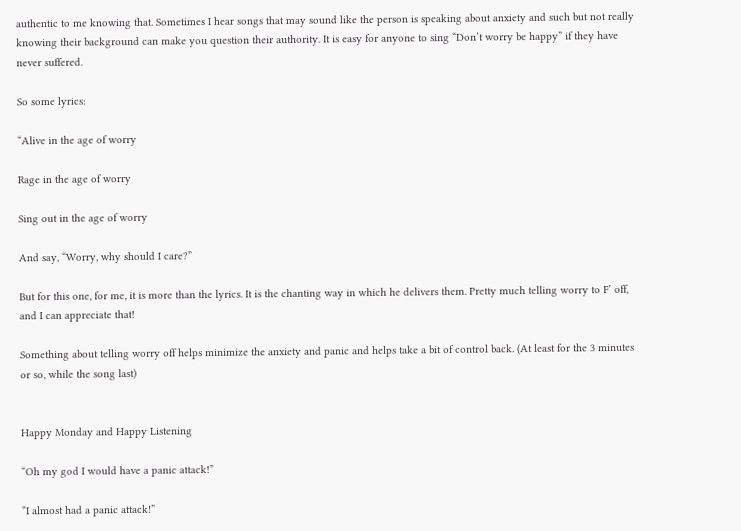authentic to me knowing that. Sometimes I hear songs that may sound like the person is speaking about anxiety and such but not really knowing their background can make you question their authority. It is easy for anyone to sing “Don’t worry be happy” if they have never suffered.

So some lyrics:

“Alive in the age of worry

Rage in the age of worry

Sing out in the age of worry

And say, “Worry, why should I care?”

But for this one, for me, it is more than the lyrics. It is the chanting way in which he delivers them. Pretty much telling worry to F’ off, and I can appreciate that!

Something about telling worry off helps minimize the anxiety and panic and helps take a bit of control back. (At least for the 3 minutes or so, while the song last)


Happy Monday and Happy Listening

“Oh my god I would have a panic attack!”

“I almost had a panic attack!”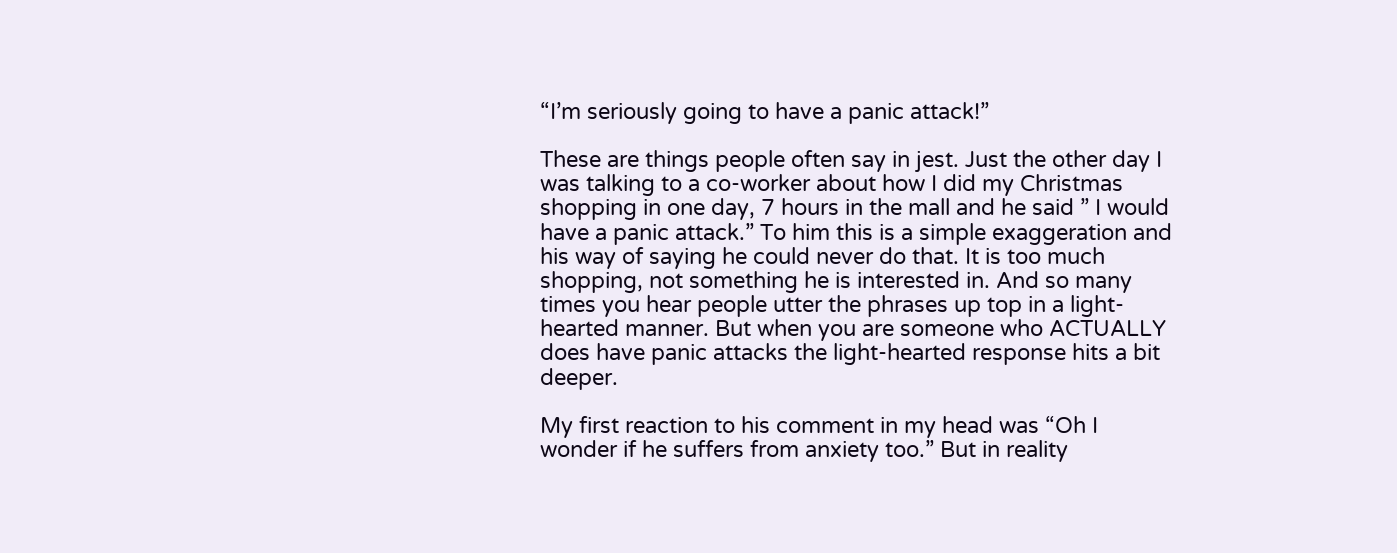“I’m seriously going to have a panic attack!”

These are things people often say in jest. Just the other day I was talking to a co-worker about how I did my Christmas shopping in one day, 7 hours in the mall and he said ” I would have a panic attack.” To him this is a simple exaggeration and his way of saying he could never do that. It is too much shopping, not something he is interested in. And so many times you hear people utter the phrases up top in a light-hearted manner. But when you are someone who ACTUALLY does have panic attacks the light-hearted response hits a bit deeper.

My first reaction to his comment in my head was “Oh I wonder if he suffers from anxiety too.” But in reality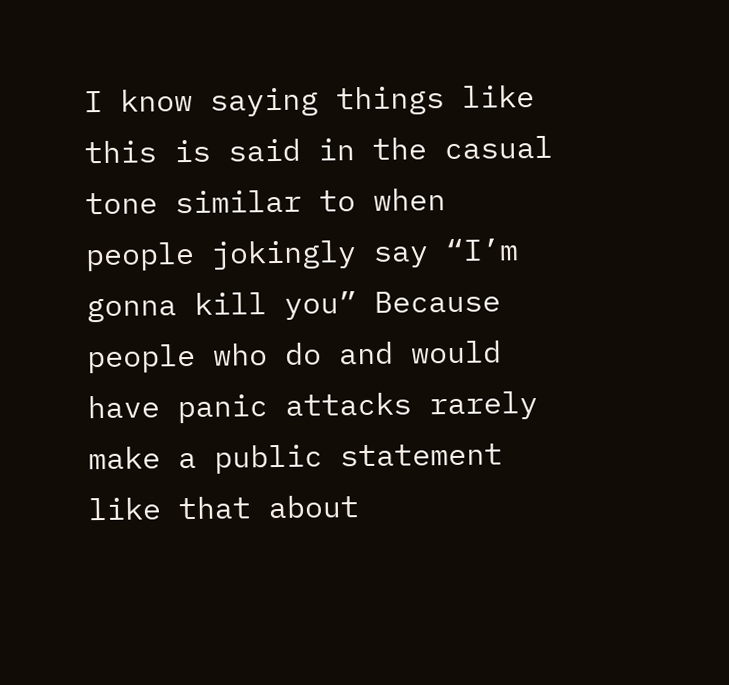I know saying things like this is said in the casual tone similar to when people jokingly say “I’m gonna kill you” Because people who do and would have panic attacks rarely make a public statement like that about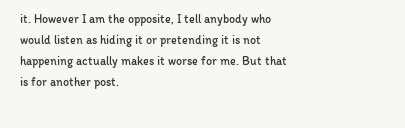it. However I am the opposite, I tell anybody who would listen as hiding it or pretending it is not happening actually makes it worse for me. But that is for another post.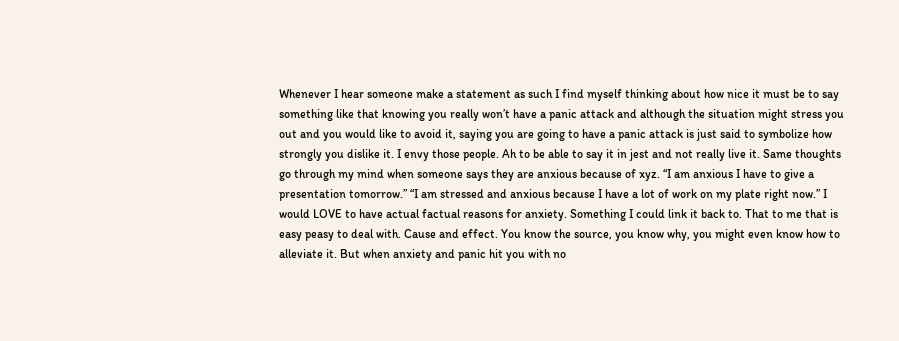Whenever I hear someone make a statement as such I find myself thinking about how nice it must be to say something like that knowing you really won’t have a panic attack and although the situation might stress you out and you would like to avoid it, saying you are going to have a panic attack is just said to symbolize how strongly you dislike it. I envy those people. Ah to be able to say it in jest and not really live it. Same thoughts go through my mind when someone says they are anxious because of xyz. “I am anxious I have to give a presentation tomorrow.” “I am stressed and anxious because I have a lot of work on my plate right now.” I would LOVE to have actual factual reasons for anxiety. Something I could link it back to. That to me that is easy peasy to deal with. Cause and effect. You know the source, you know why, you might even know how to alleviate it. But when anxiety and panic hit you with no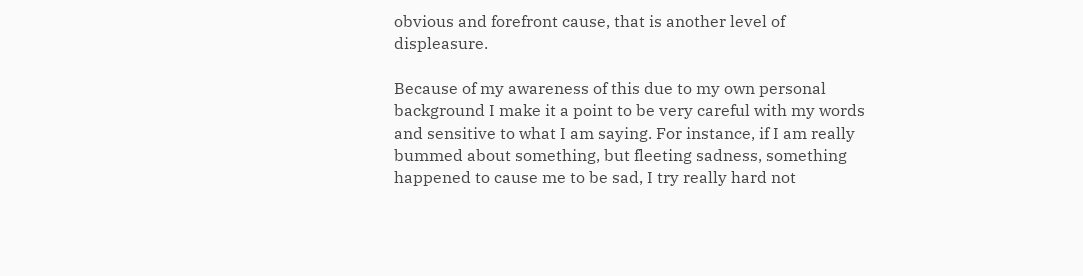obvious and forefront cause, that is another level of displeasure.

Because of my awareness of this due to my own personal background I make it a point to be very careful with my words and sensitive to what I am saying. For instance, if I am really bummed about something, but fleeting sadness, something happened to cause me to be sad, I try really hard not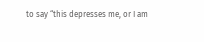to say “this depresses me, or I am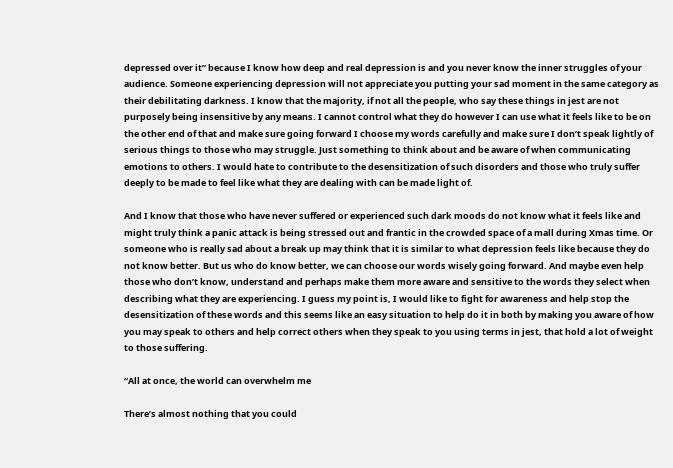depressed over it” because I know how deep and real depression is and you never know the inner struggles of your audience. Someone experiencing depression will not appreciate you putting your sad moment in the same category as their debilitating darkness. I know that the majority, if not all the people, who say these things in jest are not purposely being insensitive by any means. I cannot control what they do however I can use what it feels like to be on the other end of that and make sure going forward I choose my words carefully and make sure I don’t speak lightly of serious things to those who may struggle. Just something to think about and be aware of when communicating emotions to others. I would hate to contribute to the desensitization of such disorders and those who truly suffer deeply to be made to feel like what they are dealing with can be made light of.

And I know that those who have never suffered or experienced such dark moods do not know what it feels like and might truly think a panic attack is being stressed out and frantic in the crowded space of a mall during Xmas time. Or someone who is really sad about a break up may think that it is similar to what depression feels like because they do not know better. But us who do know better, we can choose our words wisely going forward. And maybe even help those who don’t know, understand and perhaps make them more aware and sensitive to the words they select when describing what they are experiencing. I guess my point is, I would like to fight for awareness and help stop the desensitization of these words and this seems like an easy situation to help do it in both by making you aware of how you may speak to others and help correct others when they speak to you using terms in jest, that hold a lot of weight to those suffering.

“All at once, the world can overwhelm me

There’s almost nothing that you could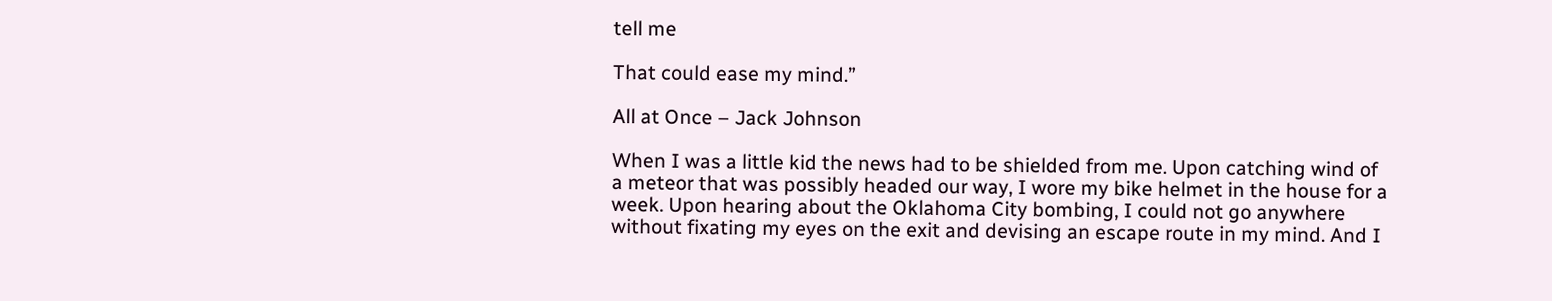tell me

That could ease my mind.”

All at Once – Jack Johnson

When I was a little kid the news had to be shielded from me. Upon catching wind of a meteor that was possibly headed our way, I wore my bike helmet in the house for a week. Upon hearing about the Oklahoma City bombing, I could not go anywhere without fixating my eyes on the exit and devising an escape route in my mind. And I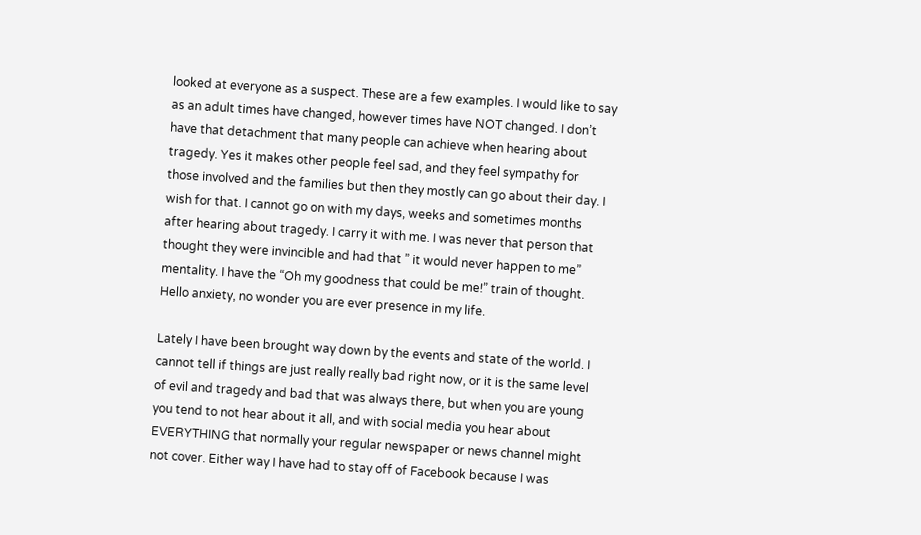looked at everyone as a suspect. These are a few examples. I would like to say as an adult times have changed, however times have NOT changed. I don’t have that detachment that many people can achieve when hearing about tragedy. Yes it makes other people feel sad, and they feel sympathy for those involved and the families but then they mostly can go about their day. I wish for that. I cannot go on with my days, weeks and sometimes months after hearing about tragedy. I carry it with me. I was never that person that thought they were invincible and had that ” it would never happen to me” mentality. I have the “Oh my goodness that could be me!” train of thought. Hello anxiety, no wonder you are ever presence in my life.

Lately I have been brought way down by the events and state of the world. I cannot tell if things are just really really bad right now, or it is the same level of evil and tragedy and bad that was always there, but when you are young you tend to not hear about it all, and with social media you hear about EVERYTHING that normally your regular newspaper or news channel might not cover. Either way I have had to stay off of Facebook because I was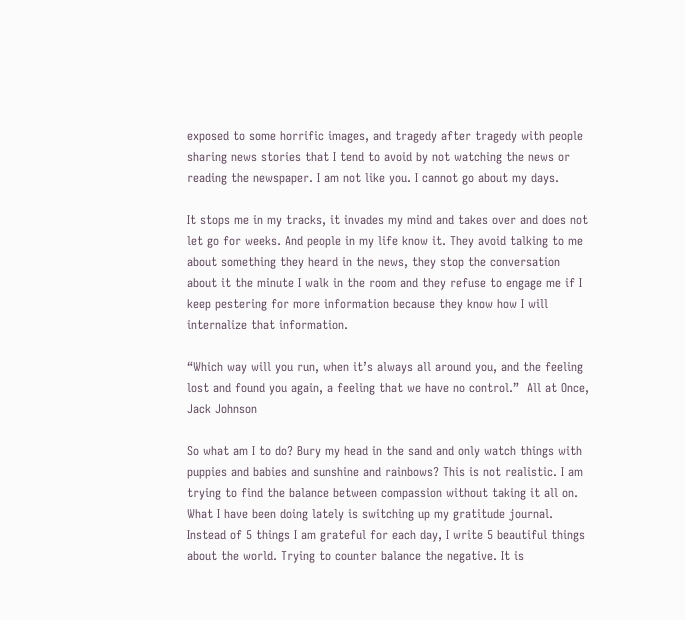exposed to some horrific images, and tragedy after tragedy with people sharing news stories that I tend to avoid by not watching the news or reading the newspaper. I am not like you. I cannot go about my days.

It stops me in my tracks, it invades my mind and takes over and does not let go for weeks. And people in my life know it. They avoid talking to me about something they heard in the news, they stop the conversation about it the minute I walk in the room and they refuse to engage me if I keep pestering for more information because they know how I will internalize that information.

“Which way will you run, when it’s always all around you, and the feeling lost and found you again, a feeling that we have no control.”  All at Once, Jack Johnson

So what am I to do? Bury my head in the sand and only watch things with puppies and babies and sunshine and rainbows? This is not realistic. I am trying to find the balance between compassion without taking it all on. What I have been doing lately is switching up my gratitude journal. Instead of 5 things I am grateful for each day, I write 5 beautiful things about the world. Trying to counter balance the negative. It is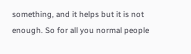something, and it helps but it is not enough. So for all you normal people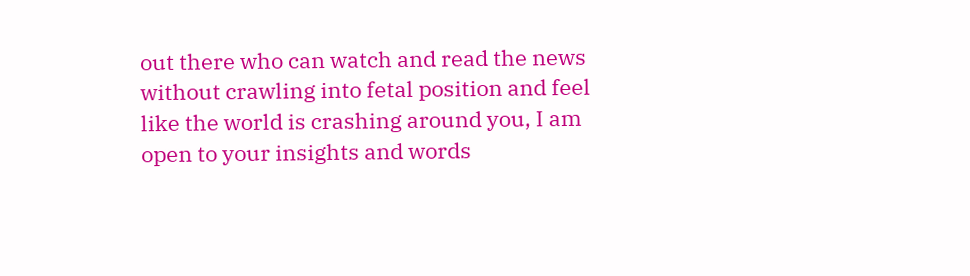out there who can watch and read the news without crawling into fetal position and feel like the world is crashing around you, I am open to your insights and words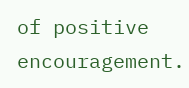of positive encouragement.